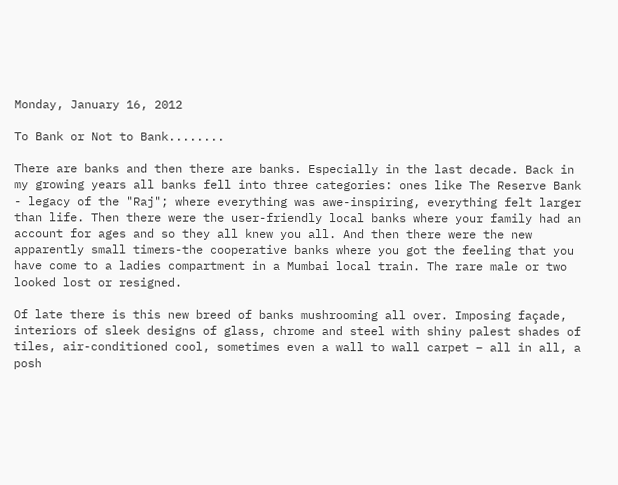Monday, January 16, 2012

To Bank or Not to Bank........

There are banks and then there are banks. Especially in the last decade. Back in my growing years all banks fell into three categories: ones like The Reserve Bank - legacy of the "Raj"; where everything was awe-inspiring, everything felt larger than life. Then there were the user-friendly local banks where your family had an account for ages and so they all knew you all. And then there were the new apparently small timers-the cooperative banks where you got the feeling that you have come to a ladies compartment in a Mumbai local train. The rare male or two looked lost or resigned.

Of late there is this new breed of banks mushrooming all over. Imposing façade, interiors of sleek designs of glass, chrome and steel with shiny palest shades of tiles, air-conditioned cool, sometimes even a wall to wall carpet – all in all, a posh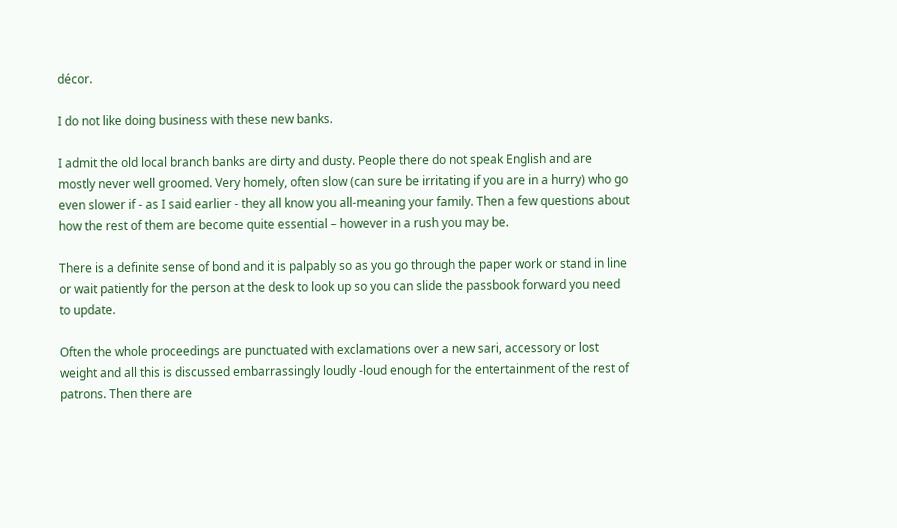décor.

I do not like doing business with these new banks.

I admit the old local branch banks are dirty and dusty. People there do not speak English and are mostly never well groomed. Very homely, often slow (can sure be irritating if you are in a hurry) who go even slower if - as I said earlier - they all know you all-meaning your family. Then a few questions about how the rest of them are become quite essential – however in a rush you may be.

There is a definite sense of bond and it is palpably so as you go through the paper work or stand in line or wait patiently for the person at the desk to look up so you can slide the passbook forward you need to update.

Often the whole proceedings are punctuated with exclamations over a new sari, accessory or lost weight and all this is discussed embarrassingly loudly -loud enough for the entertainment of the rest of patrons. Then there are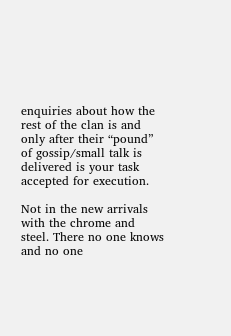enquiries about how the rest of the clan is and only after their “pound” of gossip/small talk is delivered is your task accepted for execution.

Not in the new arrivals with the chrome and steel. There no one knows and no one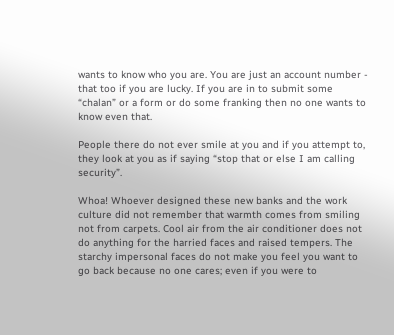wants to know who you are. You are just an account number - that too if you are lucky. If you are in to submit some “chalan” or a form or do some franking then no one wants to know even that.

People there do not ever smile at you and if you attempt to, they look at you as if saying “stop that or else I am calling security”.

Whoa! Whoever designed these new banks and the work culture did not remember that warmth comes from smiling not from carpets. Cool air from the air conditioner does not do anything for the harried faces and raised tempers. The starchy impersonal faces do not make you feel you want to go back because no one cares; even if you were to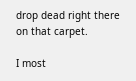drop dead right there on that carpet.

I most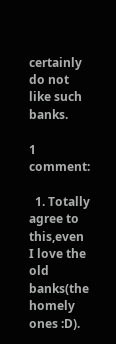certainly do not like such banks.

1 comment:

  1. Totally agree to this,even I love the old banks(the homely ones :D).